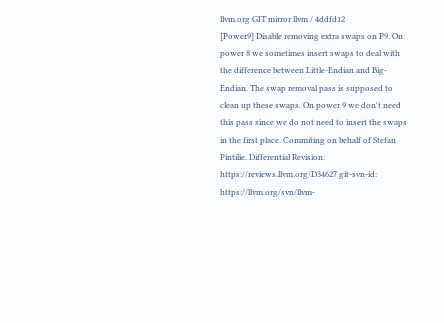llvm.org GIT mirror llvm / 4ddfd12
[Power9] Disable removing extra swaps on P9. On power 8 we sometimes insert swaps to deal with the difference between Little-Endian and Big-Endian. The swap removal pass is supposed to clean up these swaps. On power 9 we don't need this pass since we do not need to insert the swaps in the first place. Commiting on behalf of Stefan Pintilie. Differential Revision: https://reviews.llvm.org/D34627 git-svn-id: https://llvm.org/svn/llvm-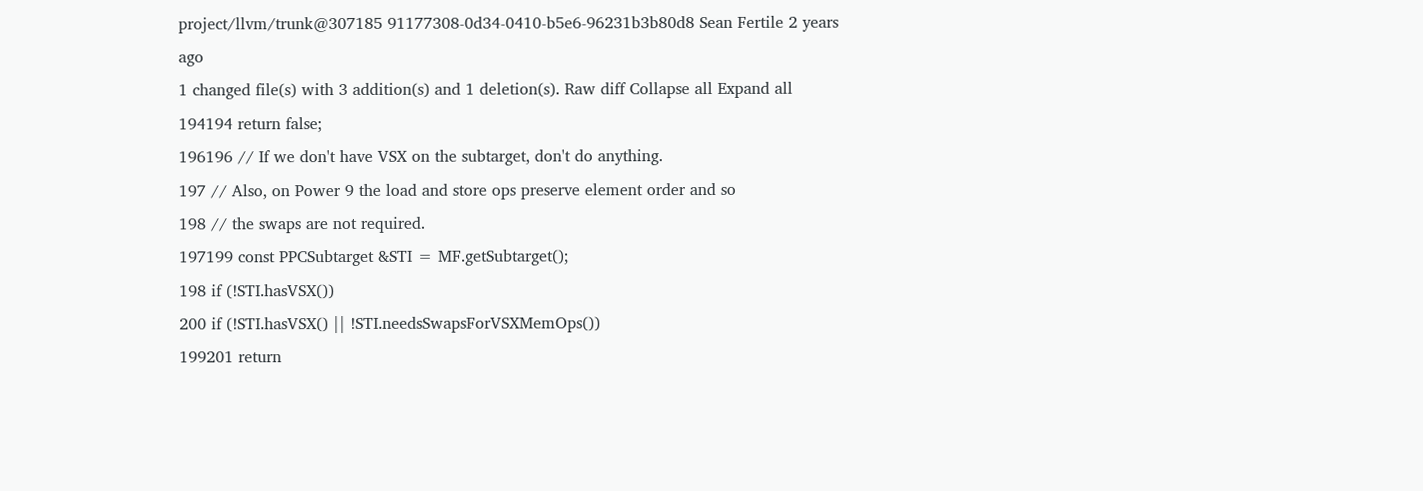project/llvm/trunk@307185 91177308-0d34-0410-b5e6-96231b3b80d8 Sean Fertile 2 years ago
1 changed file(s) with 3 addition(s) and 1 deletion(s). Raw diff Collapse all Expand all
194194 return false;
196196 // If we don't have VSX on the subtarget, don't do anything.
197 // Also, on Power 9 the load and store ops preserve element order and so
198 // the swaps are not required.
197199 const PPCSubtarget &STI = MF.getSubtarget();
198 if (!STI.hasVSX())
200 if (!STI.hasVSX() || !STI.needsSwapsForVSXMemOps())
199201 return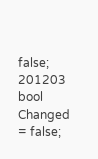false;
201203 bool Changed = false;